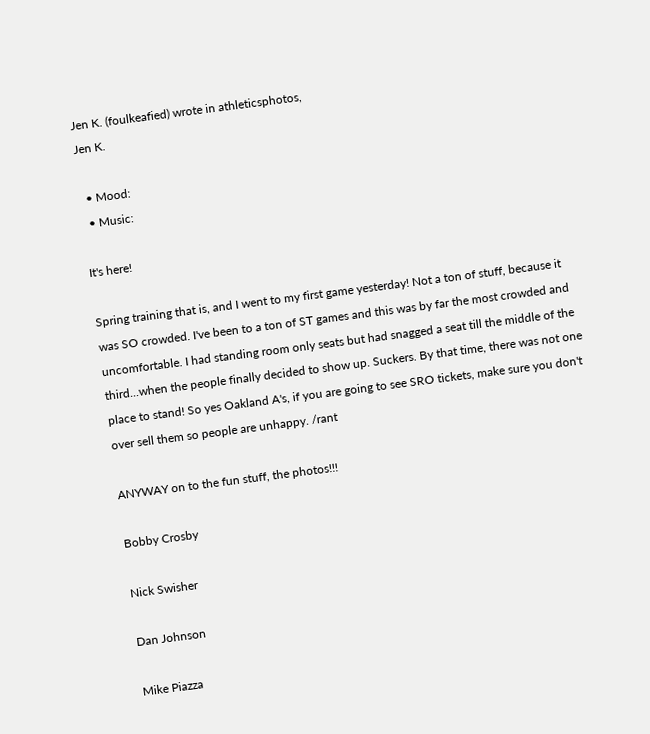Jen K. (foulkeafied) wrote in athleticsphotos,
Jen K.

  • Mood:
  • Music:

It's here!

Spring training that is, and I went to my first game yesterday! Not a ton of stuff, because it was SO crowded. I've been to a ton of ST games and this was by far the most crowded and uncomfortable. I had standing room only seats but had snagged a seat till the middle of the third...when the people finally decided to show up. Suckers. By that time, there was not one place to stand! So yes Oakland A's, if you are going to see SRO tickets, make sure you don't over sell them so people are unhappy. /rant

ANYWAY on to the fun stuff, the photos!!!

Bobby Crosby

Nick Swisher

Dan Johnson

Mike Piazza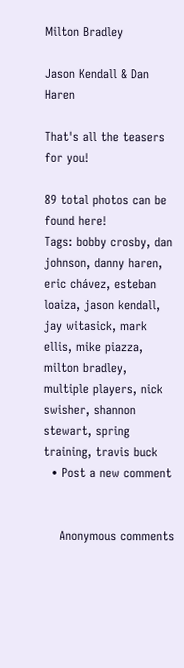Milton Bradley

Jason Kendall & Dan Haren

That's all the teasers for you!

89 total photos can be found here!
Tags: bobby crosby, dan johnson, danny haren, eric chávez, esteban loaiza, jason kendall, jay witasick, mark ellis, mike piazza, milton bradley, multiple players, nick swisher, shannon stewart, spring training, travis buck
  • Post a new comment


    Anonymous comments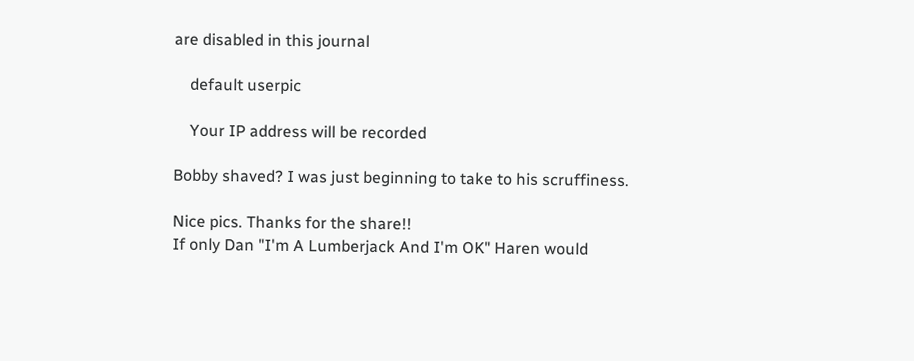are disabled in this journal

    default userpic

    Your IP address will be recorded

Bobby shaved? I was just beginning to take to his scruffiness.

Nice pics. Thanks for the share!!
If only Dan "I'm A Lumberjack And I'm OK" Haren would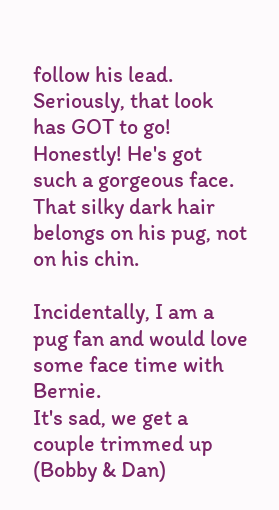follow his lead.
Seriously, that look has GOT to go!
Honestly! He's got such a gorgeous face. That silky dark hair belongs on his pug, not on his chin.

Incidentally, I am a pug fan and would love some face time with Bernie.
It's sad, we get a couple trimmed up (Bobby & Dan)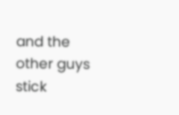and the other guys stick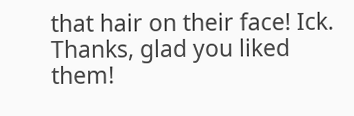that hair on their face! Ick.
Thanks, glad you liked them!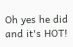Oh yes he did and it's HOT!